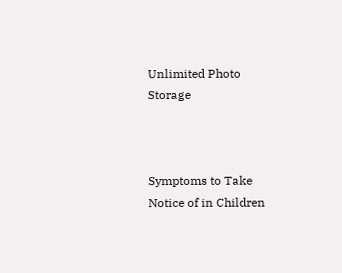Unlimited Photo Storage



Symptoms to Take Notice of in Children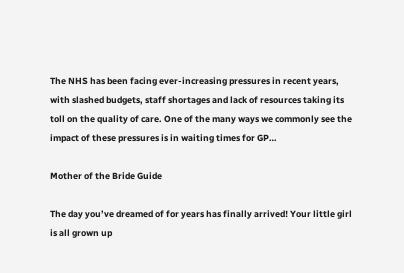The NHS has been facing ever-increasing pressures in recent years, with slashed budgets, staff shortages and lack of resources taking its toll on the quality of care. One of the many ways we commonly see the impact of these pressures is in waiting times for GP…

Mother of the Bride Guide

The day you’ve dreamed of for years has finally arrived! Your little girl is all grown up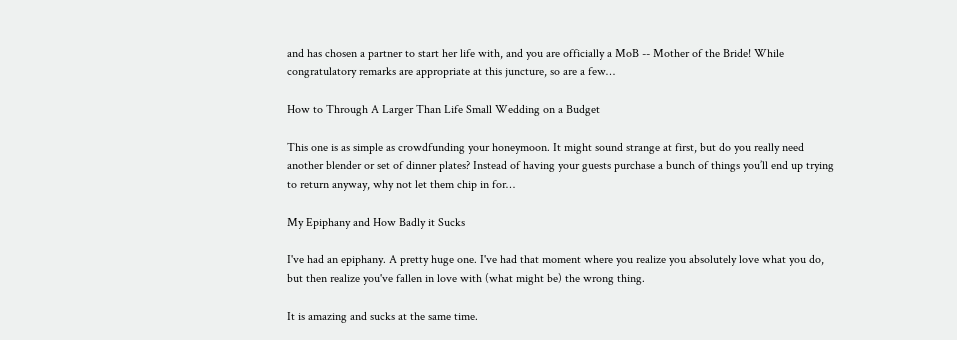and has chosen a partner to start her life with, and you are officially a MoB -- Mother of the Bride! While congratulatory remarks are appropriate at this juncture, so are a few…

How to Through A Larger Than Life Small Wedding on a Budget

This one is as simple as crowdfunding your honeymoon. It might sound strange at first, but do you really need another blender or set of dinner plates? Instead of having your guests purchase a bunch of things you’ll end up trying to return anyway, why not let them chip in for…

My Epiphany and How Badly it Sucks

I've had an epiphany. A pretty huge one. I've had that moment where you realize you absolutely love what you do, but then realize you've fallen in love with (what might be) the wrong thing.

It is amazing and sucks at the same time.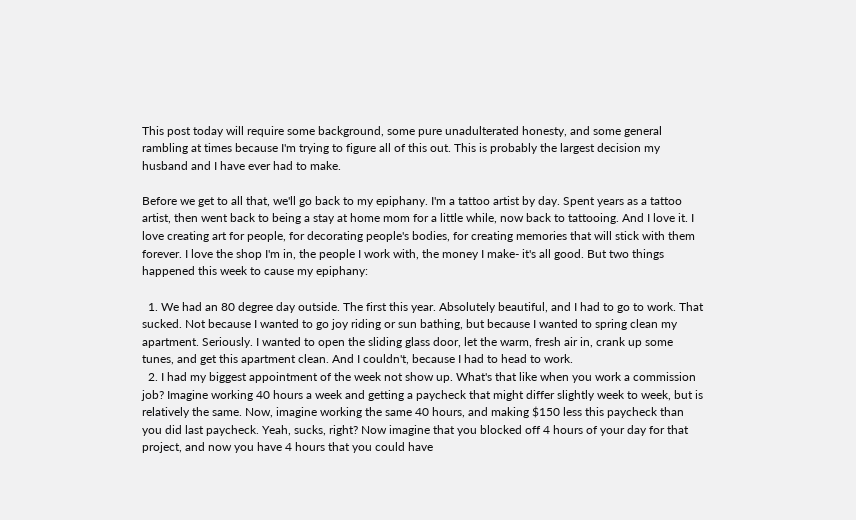This post today will require some background, some pure unadulterated honesty, and some general rambling at times because I'm trying to figure all of this out. This is probably the largest decision my husband and I have ever had to make.

Before we get to all that, we'll go back to my epiphany. I'm a tattoo artist by day. Spent years as a tattoo artist, then went back to being a stay at home mom for a little while, now back to tattooing. And I love it. I love creating art for people, for decorating people's bodies, for creating memories that will stick with them forever. I love the shop I'm in, the people I work with, the money I make- it's all good. But two things happened this week to cause my epiphany:

  1. We had an 80 degree day outside. The first this year. Absolutely beautiful, and I had to go to work. That sucked. Not because I wanted to go joy riding or sun bathing, but because I wanted to spring clean my apartment. Seriously. I wanted to open the sliding glass door, let the warm, fresh air in, crank up some tunes, and get this apartment clean. And I couldn't, because I had to head to work.
  2. I had my biggest appointment of the week not show up. What's that like when you work a commission job? Imagine working 40 hours a week and getting a paycheck that might differ slightly week to week, but is relatively the same. Now, imagine working the same 40 hours, and making $150 less this paycheck than you did last paycheck. Yeah, sucks, right? Now imagine that you blocked off 4 hours of your day for that project, and now you have 4 hours that you could have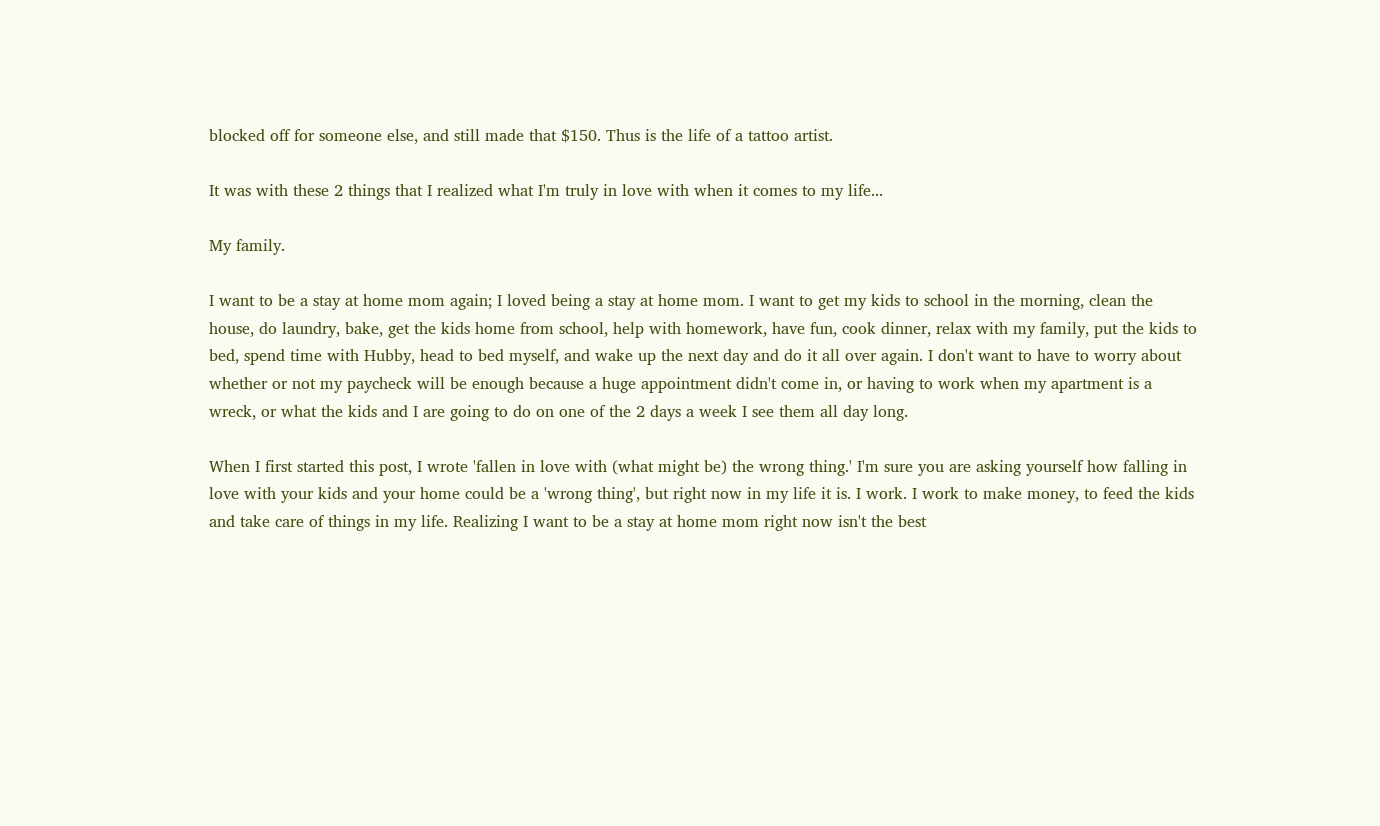blocked off for someone else, and still made that $150. Thus is the life of a tattoo artist.

It was with these 2 things that I realized what I'm truly in love with when it comes to my life...

My family.

I want to be a stay at home mom again; I loved being a stay at home mom. I want to get my kids to school in the morning, clean the house, do laundry, bake, get the kids home from school, help with homework, have fun, cook dinner, relax with my family, put the kids to bed, spend time with Hubby, head to bed myself, and wake up the next day and do it all over again. I don't want to have to worry about whether or not my paycheck will be enough because a huge appointment didn't come in, or having to work when my apartment is a wreck, or what the kids and I are going to do on one of the 2 days a week I see them all day long.

When I first started this post, I wrote 'fallen in love with (what might be) the wrong thing.' I'm sure you are asking yourself how falling in love with your kids and your home could be a 'wrong thing', but right now in my life it is. I work. I work to make money, to feed the kids and take care of things in my life. Realizing I want to be a stay at home mom right now isn't the best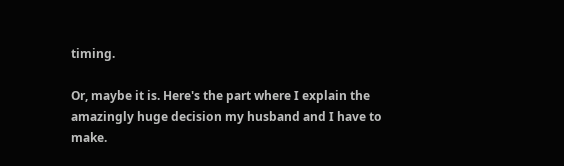timing.

Or, maybe it is. Here's the part where I explain the amazingly huge decision my husband and I have to make.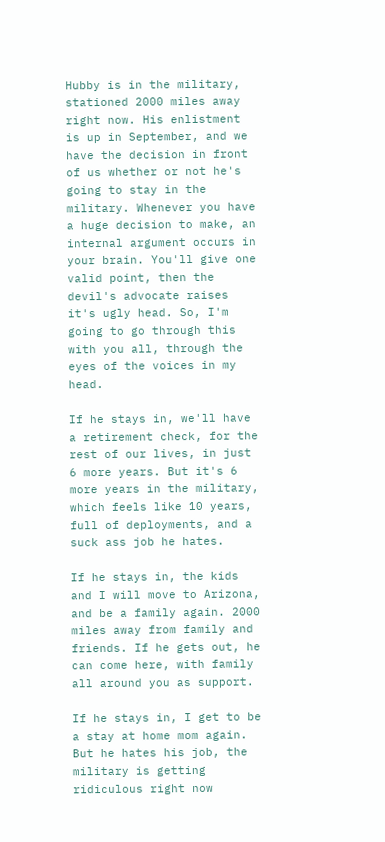Hubby is in the military, stationed 2000 miles away right now. His enlistment is up in September, and we have the decision in front of us whether or not he's going to stay in the military. Whenever you have a huge decision to make, an internal argument occurs in your brain. You'll give one valid point, then the devil's advocate raises it's ugly head. So, I'm going to go through this with you all, through the eyes of the voices in my head.

If he stays in, we'll have a retirement check, for the rest of our lives, in just 6 more years. But it's 6 more years in the military, which feels like 10 years, full of deployments, and a suck ass job he hates.

If he stays in, the kids and I will move to Arizona, and be a family again. 2000 miles away from family and friends. If he gets out, he can come here, with family all around you as support.

If he stays in, I get to be a stay at home mom again. But he hates his job, the military is getting ridiculous right now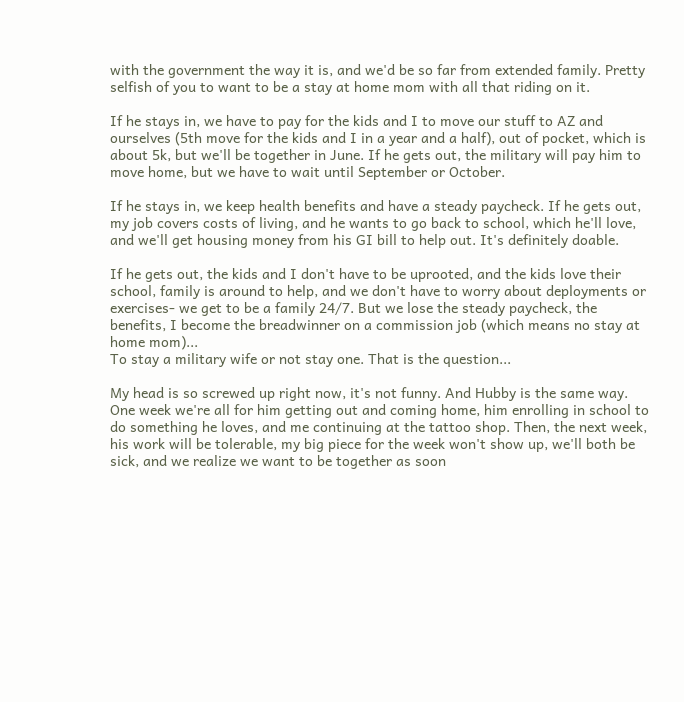with the government the way it is, and we'd be so far from extended family. Pretty selfish of you to want to be a stay at home mom with all that riding on it.

If he stays in, we have to pay for the kids and I to move our stuff to AZ and ourselves (5th move for the kids and I in a year and a half), out of pocket, which is about 5k, but we'll be together in June. If he gets out, the military will pay him to move home, but we have to wait until September or October.

If he stays in, we keep health benefits and have a steady paycheck. If he gets out, my job covers costs of living, and he wants to go back to school, which he'll love, and we'll get housing money from his GI bill to help out. It's definitely doable.

If he gets out, the kids and I don't have to be uprooted, and the kids love their school, family is around to help, and we don't have to worry about deployments or exercises- we get to be a family 24/7. But we lose the steady paycheck, the benefits, I become the breadwinner on a commission job (which means no stay at home mom)...
To stay a military wife or not stay one. That is the question...

My head is so screwed up right now, it's not funny. And Hubby is the same way. One week we're all for him getting out and coming home, him enrolling in school to do something he loves, and me continuing at the tattoo shop. Then, the next week, his work will be tolerable, my big piece for the week won't show up, we'll both be sick, and we realize we want to be together as soon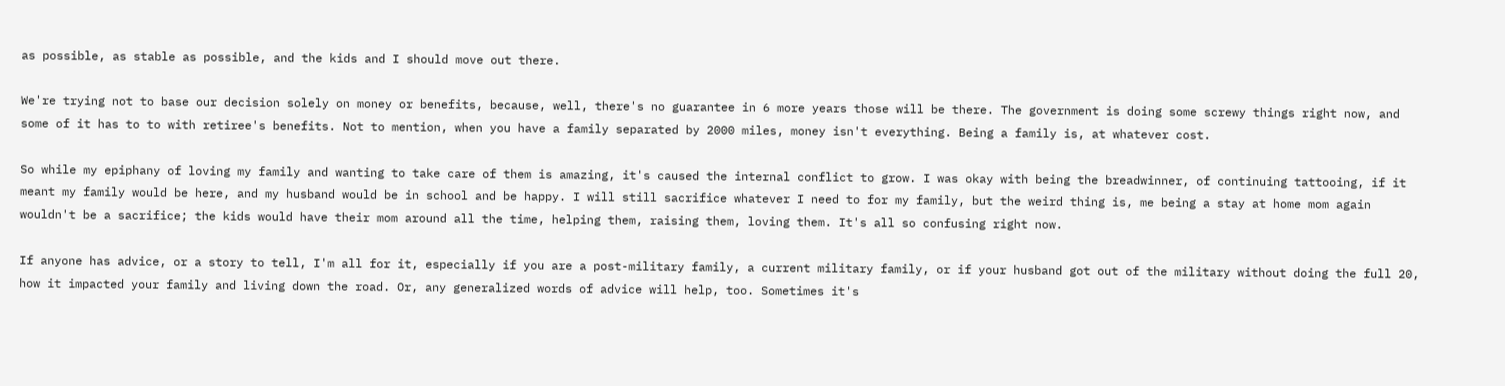as possible, as stable as possible, and the kids and I should move out there.

We're trying not to base our decision solely on money or benefits, because, well, there's no guarantee in 6 more years those will be there. The government is doing some screwy things right now, and some of it has to to with retiree's benefits. Not to mention, when you have a family separated by 2000 miles, money isn't everything. Being a family is, at whatever cost.

So while my epiphany of loving my family and wanting to take care of them is amazing, it's caused the internal conflict to grow. I was okay with being the breadwinner, of continuing tattooing, if it meant my family would be here, and my husband would be in school and be happy. I will still sacrifice whatever I need to for my family, but the weird thing is, me being a stay at home mom again wouldn't be a sacrifice; the kids would have their mom around all the time, helping them, raising them, loving them. It's all so confusing right now.

If anyone has advice, or a story to tell, I'm all for it, especially if you are a post-military family, a current military family, or if your husband got out of the military without doing the full 20, how it impacted your family and living down the road. Or, any generalized words of advice will help, too. Sometimes it's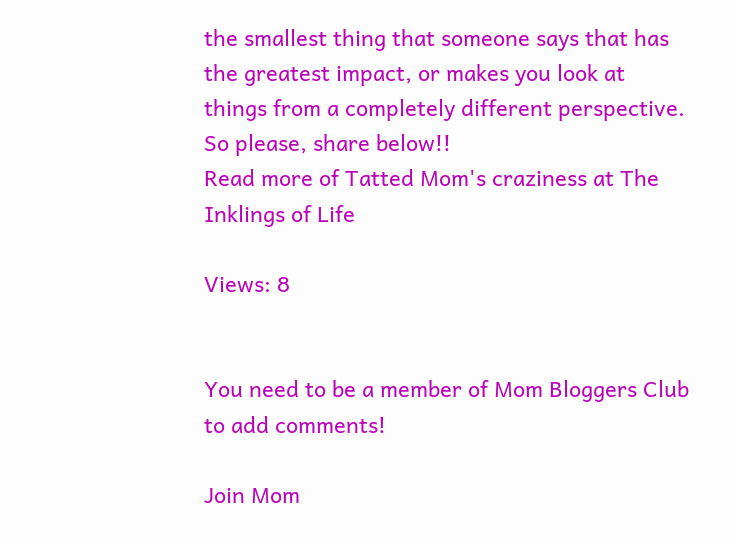the smallest thing that someone says that has the greatest impact, or makes you look at things from a completely different perspective. So please, share below!!
Read more of Tatted Mom's craziness at The Inklings of Life

Views: 8


You need to be a member of Mom Bloggers Club to add comments!

Join Mom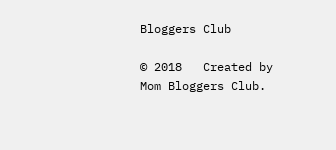Bloggers Club

© 2018   Created by Mom Bloggers Club.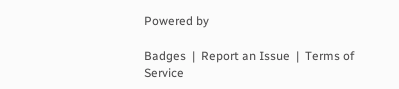Powered by

Badges  |  Report an Issue  |  Terms of Service